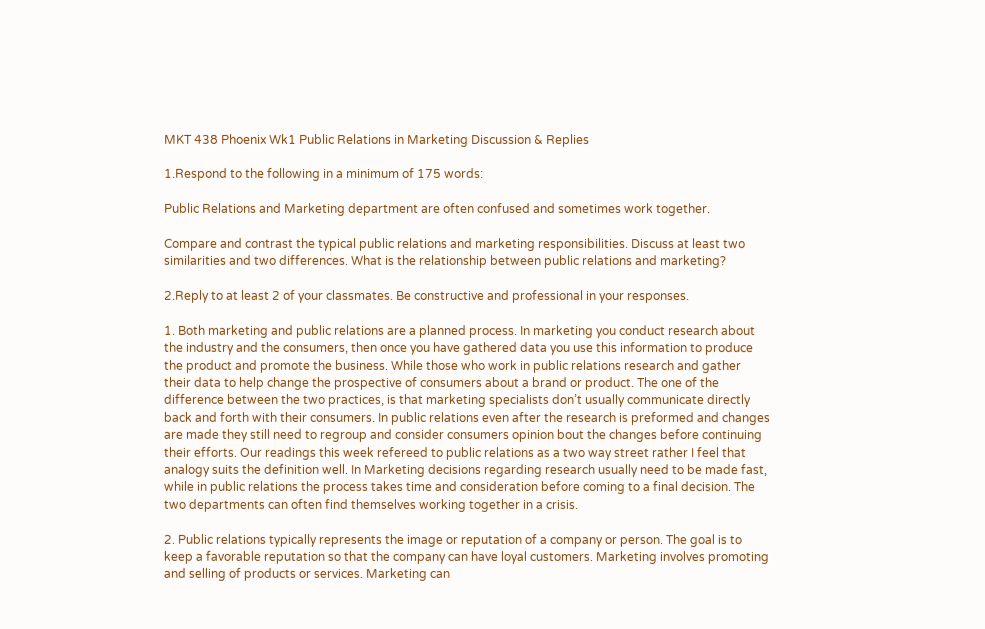MKT 438 Phoenix Wk1 Public Relations in Marketing Discussion & Replies

1.Respond to the following in a minimum of 175 words:

Public Relations and Marketing department are often confused and sometimes work together.

Compare and contrast the typical public relations and marketing responsibilities. Discuss at least two similarities and two differences. What is the relationship between public relations and marketing?

2.Reply to at least 2 of your classmates. Be constructive and professional in your responses.

1. Both marketing and public relations are a planned process. In marketing you conduct research about the industry and the consumers, then once you have gathered data you use this information to produce the product and promote the business. While those who work in public relations research and gather their data to help change the prospective of consumers about a brand or product. The one of the difference between the two practices, is that marketing specialists don’t usually communicate directly back and forth with their consumers. In public relations even after the research is preformed and changes are made they still need to regroup and consider consumers opinion bout the changes before continuing their efforts. Our readings this week refereed to public relations as a two way street rather I feel that analogy suits the definition well. In Marketing decisions regarding research usually need to be made fast, while in public relations the process takes time and consideration before coming to a final decision. The two departments can often find themselves working together in a crisis.

2. Public relations typically represents the image or reputation of a company or person. The goal is to keep a favorable reputation so that the company can have loyal customers. Marketing involves promoting and selling of products or services. Marketing can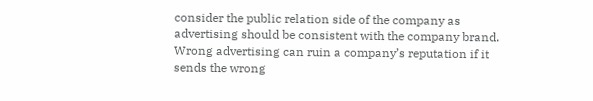consider the public relation side of the company as advertising should be consistent with the company brand. Wrong advertising can ruin a company’s reputation if it sends the wrong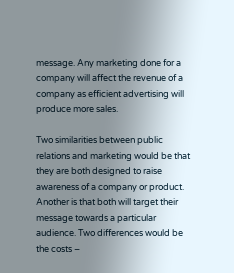message. Any marketing done for a company will affect the revenue of a company as efficient advertising will produce more sales.

Two similarities between public relations and marketing would be that they are both designed to raise awareness of a company or product. Another is that both will target their message towards a particular audience. Two differences would be the costs –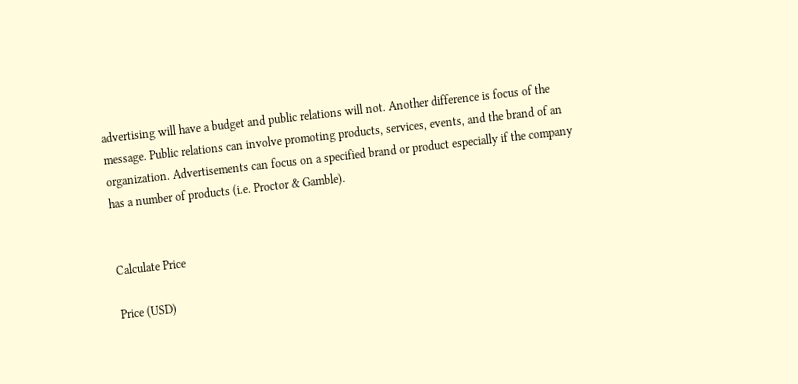advertising will have a budget and public relations will not. Another difference is focus of the message. Public relations can involve promoting products, services, events, and the brand of an organization. Advertisements can focus on a specified brand or product especially if the company has a number of products (i.e. Proctor & Gamble).


Calculate Price

Price (USD)